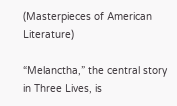(Masterpieces of American Literature)

“Melanctha,” the central story in Three Lives, is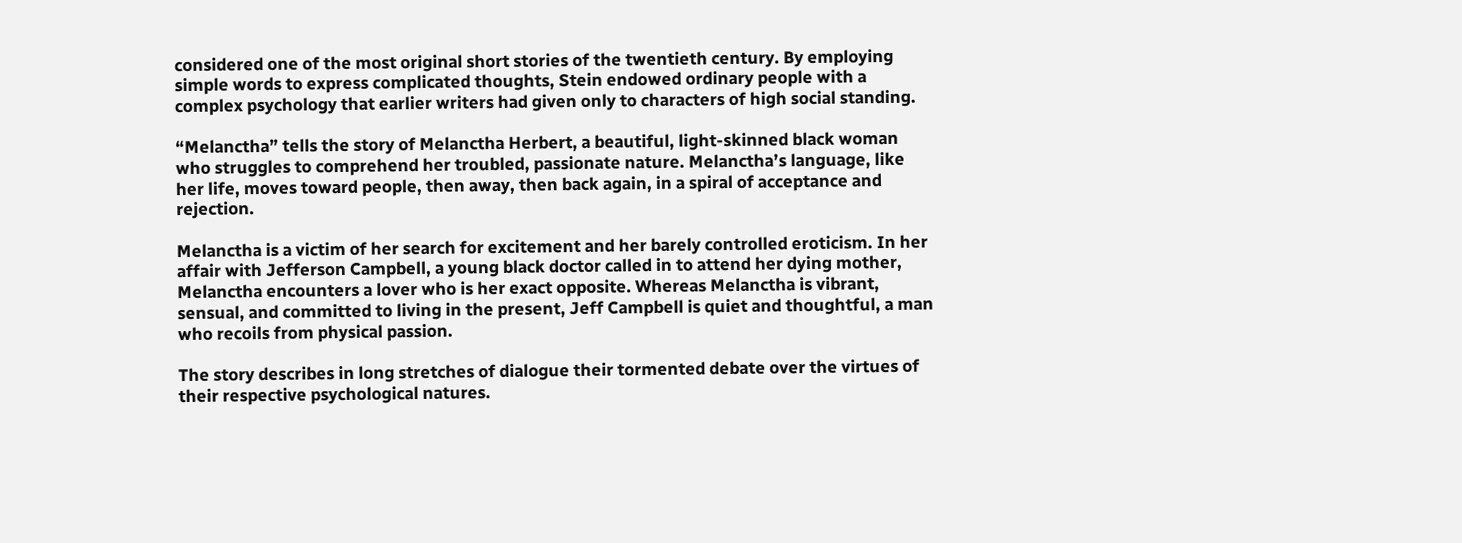considered one of the most original short stories of the twentieth century. By employing simple words to express complicated thoughts, Stein endowed ordinary people with a complex psychology that earlier writers had given only to characters of high social standing.

“Melanctha” tells the story of Melanctha Herbert, a beautiful, light-skinned black woman who struggles to comprehend her troubled, passionate nature. Melanctha’s language, like her life, moves toward people, then away, then back again, in a spiral of acceptance and rejection.

Melanctha is a victim of her search for excitement and her barely controlled eroticism. In her affair with Jefferson Campbell, a young black doctor called in to attend her dying mother, Melanctha encounters a lover who is her exact opposite. Whereas Melanctha is vibrant, sensual, and committed to living in the present, Jeff Campbell is quiet and thoughtful, a man who recoils from physical passion.

The story describes in long stretches of dialogue their tormented debate over the virtues of their respective psychological natures.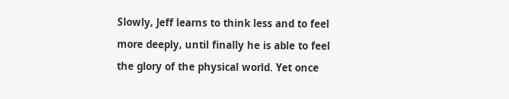Slowly, Jeff learns to think less and to feel more deeply, until finally he is able to feel the glory of the physical world. Yet once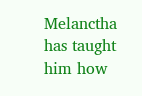Melanctha has taught him how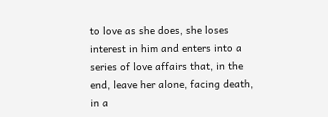to love as she does, she loses interest in him and enters into a series of love affairs that, in the end, leave her alone, facing death, in a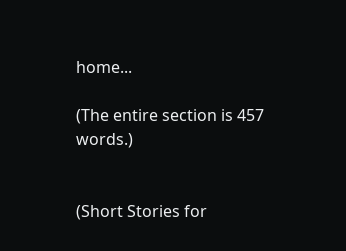home...

(The entire section is 457 words.)


(Short Stories for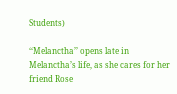Students)

‘‘Melanctha’’ opens late in Melanctha’s life, as she cares for her friend Rose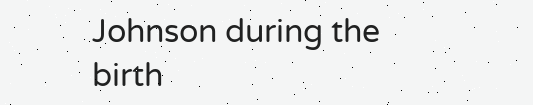Johnson during the birth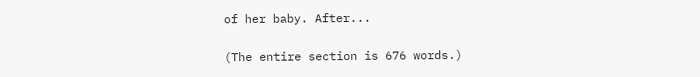of her baby. After...

(The entire section is 676 words.)